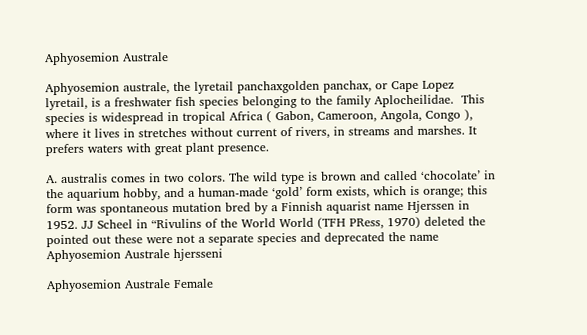Aphyosemion Australe

Aphyosemion australe, the lyretail panchaxgolden panchax, or Cape Lopez lyretail, is a freshwater fish species belonging to the family Aplocheilidae.  This species is widespread in tropical Africa ( Gabon, Cameroon, Angola, Congo ), where it lives in stretches without current of rivers, in streams and marshes. It prefers waters with great plant presence.

A. australis comes in two colors. The wild type is brown and called ‘chocolate’ in the aquarium hobby, and a human-made ‘gold’ form exists, which is orange; this form was spontaneous mutation bred by a Finnish aquarist name Hjerssen in 1952. JJ Scheel in “Rivulins of the World World (TFH PRess, 1970) deleted the pointed out these were not a separate species and deprecated the name Aphyosemion Australe hjersseni

Aphyosemion Australe Female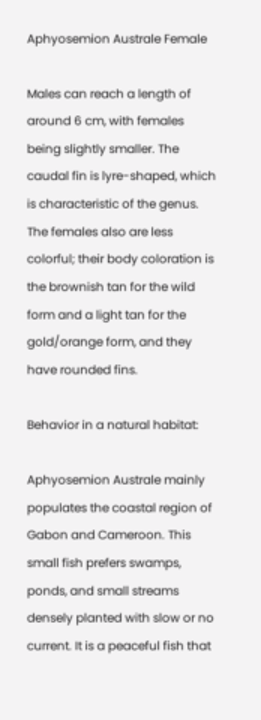Aphyosemion Australe Female

Males can reach a length of around 6 cm, with females being slightly smaller. The caudal fin is lyre-shaped, which is characteristic of the genus. The females also are less colorful; their body coloration is the brownish tan for the wild form and a light tan for the gold/orange form, and they have rounded fins.

Behavior in a natural habitat:

Aphyosemion Australe mainly populates the coastal region of Gabon and Cameroon. This small fish prefers swamps, ponds, and small streams densely planted with slow or no current. It is a peaceful fish that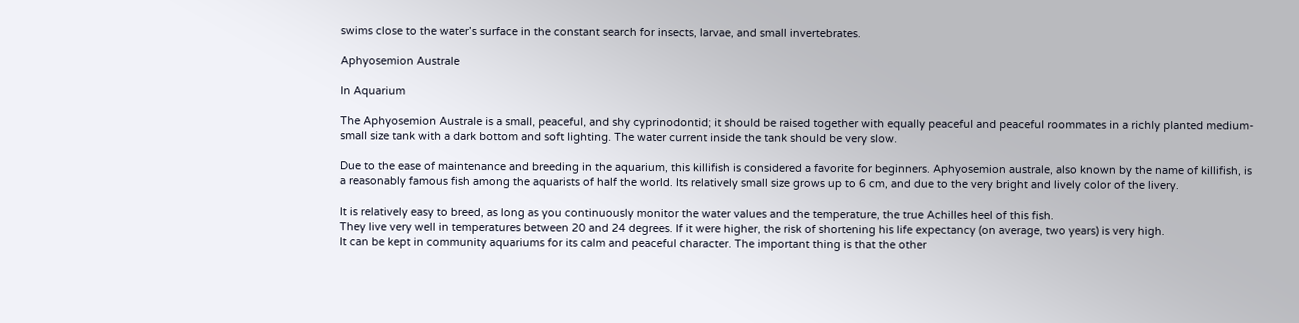swims close to the water’s surface in the constant search for insects, larvae, and small invertebrates.

Aphyosemion Australe

In Aquarium

The Aphyosemion Australe is a small, peaceful, and shy cyprinodontid; it should be raised together with equally peaceful and peaceful roommates in a richly planted medium-small size tank with a dark bottom and soft lighting. The water current inside the tank should be very slow.

Due to the ease of maintenance and breeding in the aquarium, this killifish is considered a favorite for beginners. Aphyosemion australe, also known by the name of killifish, is a reasonably famous fish among the aquarists of half the world. Its relatively small size grows up to 6 cm, and due to the very bright and lively color of the livery.

It is relatively easy to breed, as long as you continuously monitor the water values and the temperature, the true Achilles heel of this fish.
They live very well in temperatures between 20 and 24 degrees. If it were higher, the risk of shortening his life expectancy (on average, two years) is very high.
It can be kept in community aquariums for its calm and peaceful character. The important thing is that the other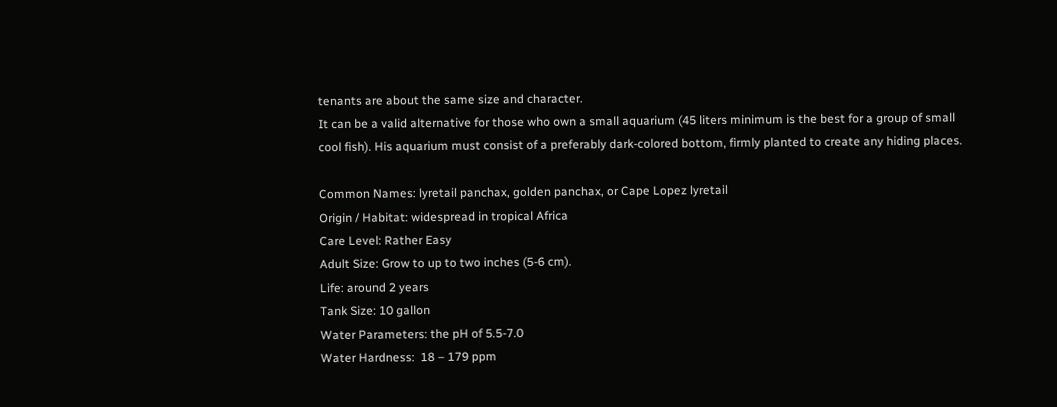tenants are about the same size and character.
It can be a valid alternative for those who own a small aquarium (45 liters minimum is the best for a group of small cool fish). His aquarium must consist of a preferably dark-colored bottom, firmly planted to create any hiding places.

Common Names: lyretail panchax, golden panchax, or Cape Lopez lyretail
Origin / Habitat: widespread in tropical Africa
Care Level: Rather Easy
Adult Size: Grow to up to two inches (5-6 cm).
Life: around 2 years
Tank Size: 10 gallon
Water Parameters: the pH of 5.5-7.0
Water Hardness:  18 – 179 ppm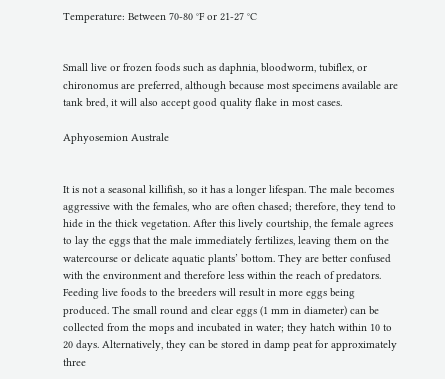Temperature: Between 70-80 °F or 21-27 °C


Small live or frozen foods such as daphnia, bloodworm, tubiflex, or chironomus are preferred, although because most specimens available are tank bred, it will also accept good quality flake in most cases.

Aphyosemion Australe


It is not a seasonal killifish, so it has a longer lifespan. The male becomes aggressive with the females, who are often chased; therefore, they tend to hide in the thick vegetation. After this lively courtship, the female agrees to lay the eggs that the male immediately fertilizes, leaving them on the watercourse or delicate aquatic plants’ bottom. They are better confused with the environment and therefore less within the reach of predators. Feeding live foods to the breeders will result in more eggs being produced. The small round and clear eggs (1 mm in diameter) can be collected from the mops and incubated in water; they hatch within 10 to 20 days. Alternatively, they can be stored in damp peat for approximately three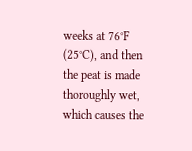weeks at 76°F (25°C), and then the peat is made thoroughly wet, which causes the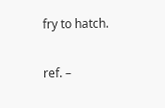fry to hatch.

ref. –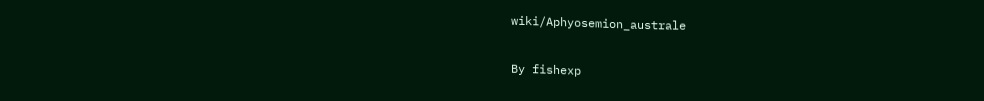wiki/Aphyosemion_australe

By fishexp